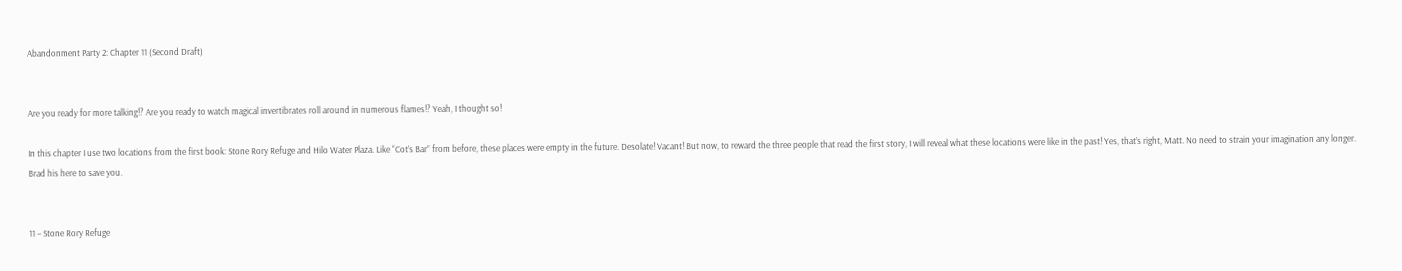Abandonment Party 2: Chapter 11 (Second Draft)


Are you ready for more talking!? Are you ready to watch magical invertibrates roll around in numerous flames!? Yeah, I thought so!

In this chapter I use two locations from the first book: Stone Rory Refuge and Hilo Water Plaza. Like “Cot’s Bar” from before, these places were empty in the future. Desolate! Vacant! But now, to reward the three people that read the first story, I will reveal what these locations were like in the past! Yes, that’s right, Matt. No need to strain your imagination any longer. Brad his here to save you.


11 – Stone Rory Refuge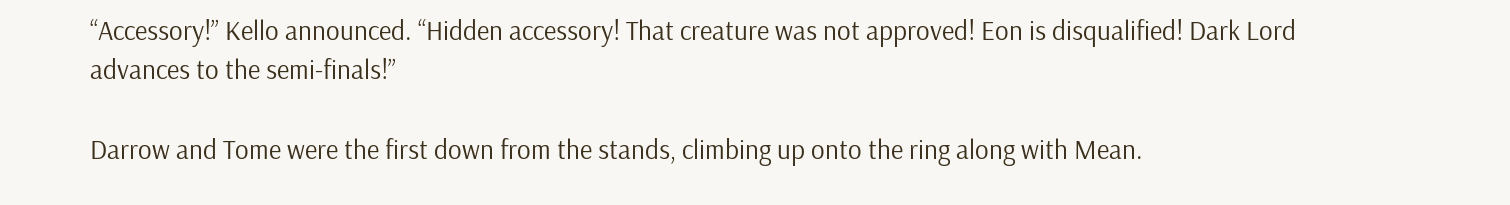“Accessory!” Kello announced. “Hidden accessory! That creature was not approved! Eon is disqualified! Dark Lord advances to the semi-finals!”

Darrow and Tome were the first down from the stands, climbing up onto the ring along with Mean.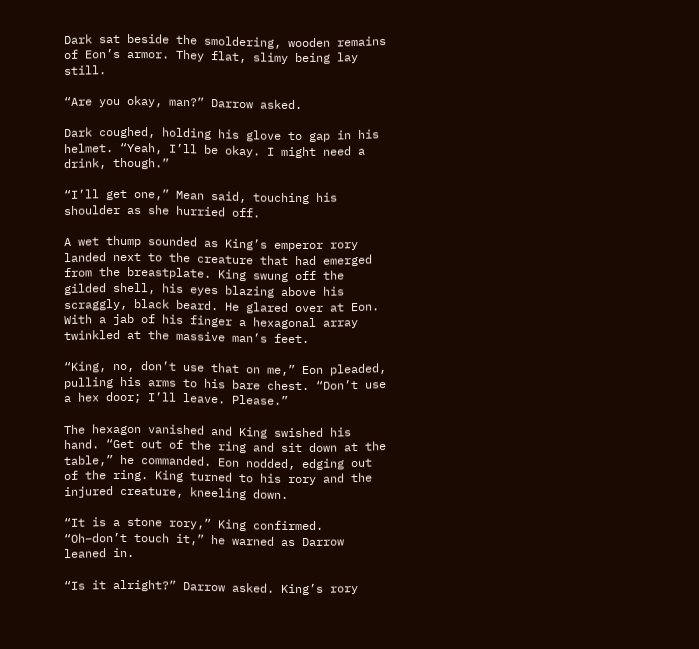Dark sat beside the smoldering, wooden remains of Eon’s armor. They flat, slimy being lay still.

“Are you okay, man?” Darrow asked.

Dark coughed, holding his glove to gap in his helmet. “Yeah, I’ll be okay. I might need a drink, though.”

“I’ll get one,” Mean said, touching his shoulder as she hurried off.

A wet thump sounded as King’s emperor rory landed next to the creature that had emerged from the breastplate. King swung off the gilded shell, his eyes blazing above his scraggly, black beard. He glared over at Eon. With a jab of his finger a hexagonal array twinkled at the massive man’s feet.

“King, no, don’t use that on me,” Eon pleaded, pulling his arms to his bare chest. “Don’t use a hex door; I’ll leave. Please.”

The hexagon vanished and King swished his hand. “Get out of the ring and sit down at the table,” he commanded. Eon nodded, edging out of the ring. King turned to his rory and the injured creature, kneeling down.

“It is a stone rory,” King confirmed. “Oh–don’t touch it,” he warned as Darrow leaned in.

“Is it alright?” Darrow asked. King’s rory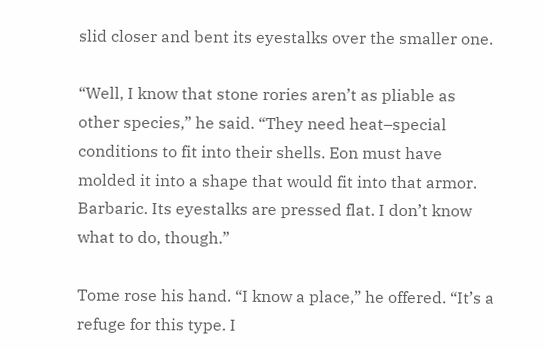slid closer and bent its eyestalks over the smaller one.

“Well, I know that stone rories aren’t as pliable as other species,” he said. “They need heat–special conditions to fit into their shells. Eon must have molded it into a shape that would fit into that armor. Barbaric. Its eyestalks are pressed flat. I don’t know what to do, though.”

Tome rose his hand. “I know a place,” he offered. “It’s a refuge for this type. I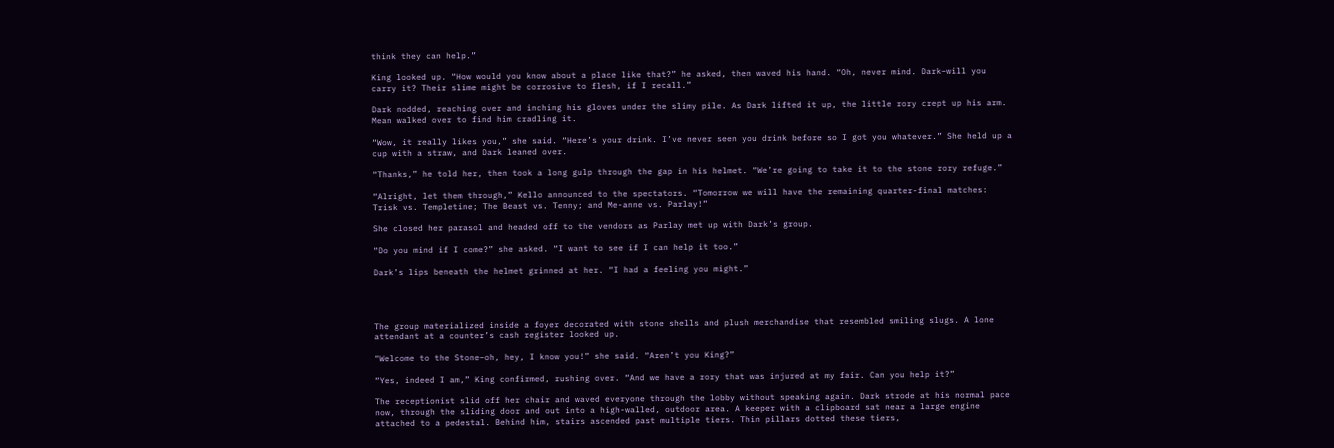think they can help.”

King looked up. “How would you know about a place like that?” he asked, then waved his hand. “Oh, never mind. Dark–will you carry it? Their slime might be corrosive to flesh, if I recall.”

Dark nodded, reaching over and inching his gloves under the slimy pile. As Dark lifted it up, the little rory crept up his arm. Mean walked over to find him cradling it.

“Wow, it really likes you,” she said. “Here’s your drink. I’ve never seen you drink before so I got you whatever.” She held up a cup with a straw, and Dark leaned over.

“Thanks,” he told her, then took a long gulp through the gap in his helmet. “We’re going to take it to the stone rory refuge.”

“Alright, let them through,” Kello announced to the spectators. “Tomorrow we will have the remaining quarter-final matches: Trisk vs. Templetine; The Beast vs. Tenny; and Me-anne vs. Parlay!”

She closed her parasol and headed off to the vendors as Parlay met up with Dark’s group.

“Do you mind if I come?” she asked. “I want to see if I can help it too.”

Dark’s lips beneath the helmet grinned at her. “I had a feeling you might.”




The group materialized inside a foyer decorated with stone shells and plush merchandise that resembled smiling slugs. A lone attendant at a counter’s cash register looked up.

“Welcome to the Stone–oh, hey, I know you!” she said. “Aren’t you King?”

“Yes, indeed I am,” King confirmed, rushing over. “And we have a rory that was injured at my fair. Can you help it?”

The receptionist slid off her chair and waved everyone through the lobby without speaking again. Dark strode at his normal pace now, through the sliding door and out into a high-walled, outdoor area. A keeper with a clipboard sat near a large engine attached to a pedestal. Behind him, stairs ascended past multiple tiers. Thin pillars dotted these tiers,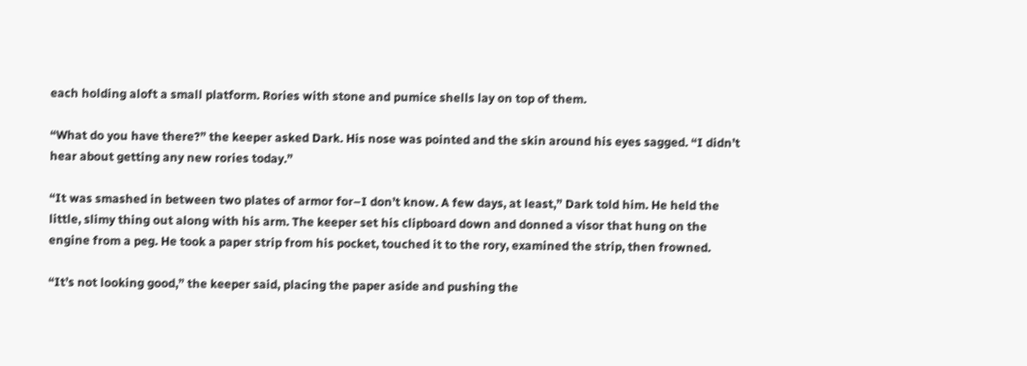each holding aloft a small platform. Rories with stone and pumice shells lay on top of them.

“What do you have there?” the keeper asked Dark. His nose was pointed and the skin around his eyes sagged. “I didn’t hear about getting any new rories today.”

“It was smashed in between two plates of armor for–I don’t know. A few days, at least,” Dark told him. He held the little, slimy thing out along with his arm. The keeper set his clipboard down and donned a visor that hung on the engine from a peg. He took a paper strip from his pocket, touched it to the rory, examined the strip, then frowned.

“It’s not looking good,” the keeper said, placing the paper aside and pushing the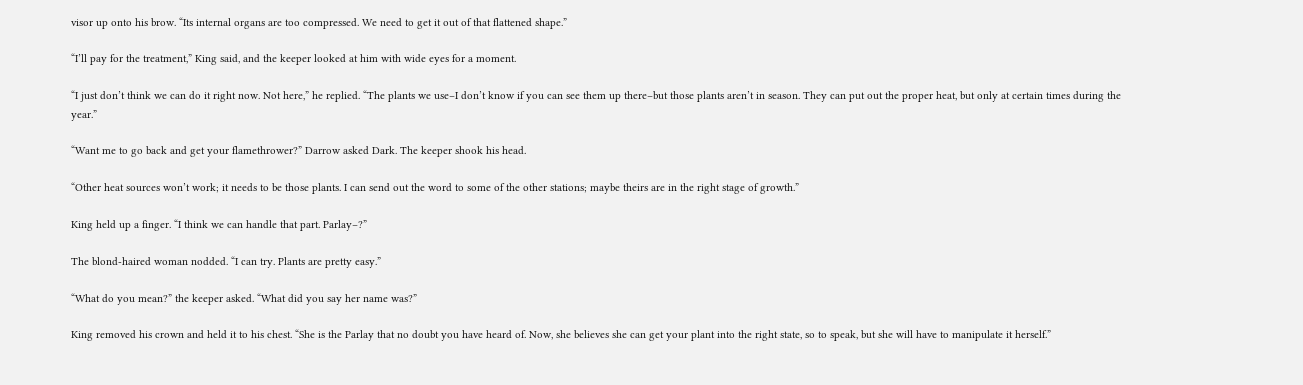visor up onto his brow. “Its internal organs are too compressed. We need to get it out of that flattened shape.”

“I’ll pay for the treatment,” King said, and the keeper looked at him with wide eyes for a moment.

“I just don’t think we can do it right now. Not here,” he replied. “The plants we use–I don’t know if you can see them up there–but those plants aren’t in season. They can put out the proper heat, but only at certain times during the year.”

“Want me to go back and get your flamethrower?” Darrow asked Dark. The keeper shook his head.

“Other heat sources won’t work; it needs to be those plants. I can send out the word to some of the other stations; maybe theirs are in the right stage of growth.”

King held up a finger. “I think we can handle that part. Parlay–?”

The blond-haired woman nodded. “I can try. Plants are pretty easy.”

“What do you mean?” the keeper asked. “What did you say her name was?”

King removed his crown and held it to his chest. “She is the Parlay that no doubt you have heard of. Now, she believes she can get your plant into the right state, so to speak, but she will have to manipulate it herself.”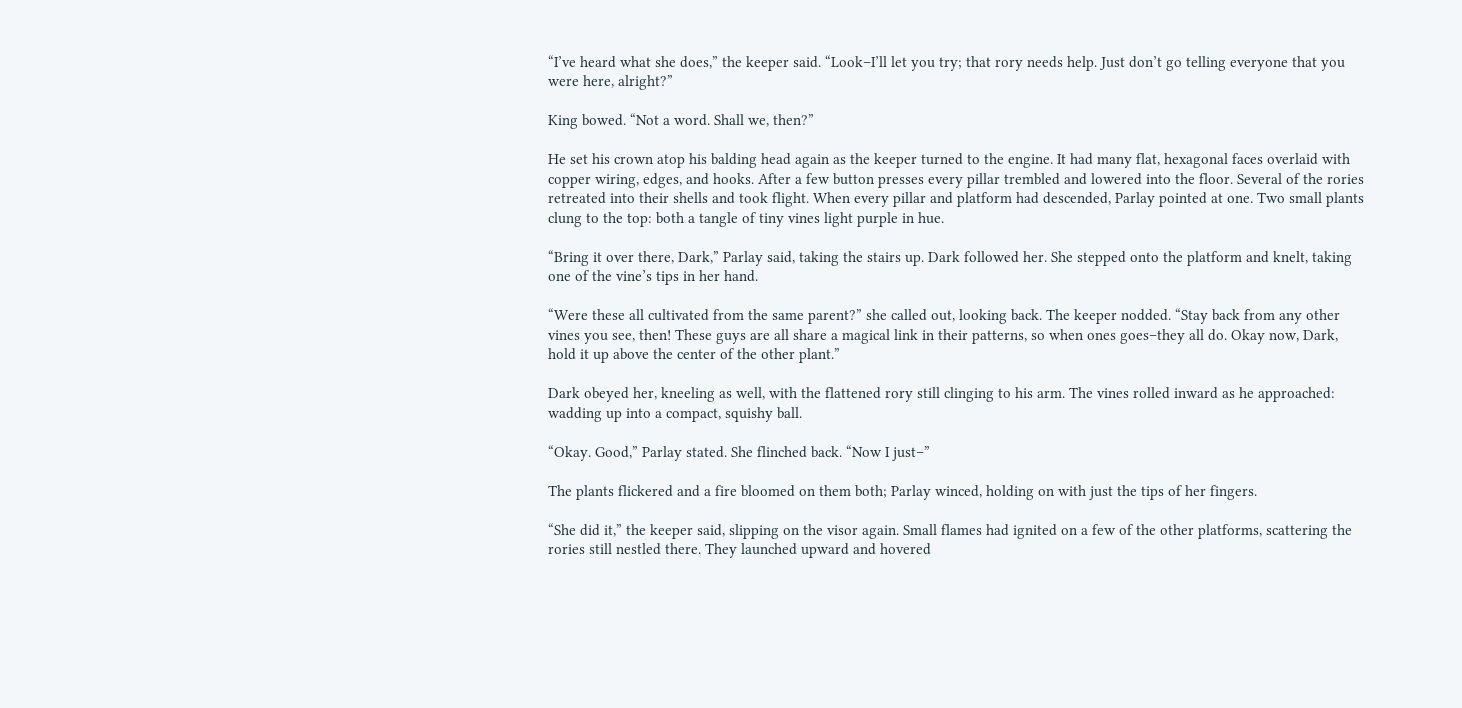“I’ve heard what she does,” the keeper said. “Look–I’ll let you try; that rory needs help. Just don’t go telling everyone that you were here, alright?”

King bowed. “Not a word. Shall we, then?”

He set his crown atop his balding head again as the keeper turned to the engine. It had many flat, hexagonal faces overlaid with copper wiring, edges, and hooks. After a few button presses every pillar trembled and lowered into the floor. Several of the rories retreated into their shells and took flight. When every pillar and platform had descended, Parlay pointed at one. Two small plants clung to the top: both a tangle of tiny vines light purple in hue.

“Bring it over there, Dark,” Parlay said, taking the stairs up. Dark followed her. She stepped onto the platform and knelt, taking one of the vine’s tips in her hand.

“Were these all cultivated from the same parent?” she called out, looking back. The keeper nodded. “Stay back from any other vines you see, then! These guys are all share a magical link in their patterns, so when ones goes–they all do. Okay now, Dark, hold it up above the center of the other plant.”

Dark obeyed her, kneeling as well, with the flattened rory still clinging to his arm. The vines rolled inward as he approached: wadding up into a compact, squishy ball.

“Okay. Good,” Parlay stated. She flinched back. “Now I just–”

The plants flickered and a fire bloomed on them both; Parlay winced, holding on with just the tips of her fingers.

“She did it,” the keeper said, slipping on the visor again. Small flames had ignited on a few of the other platforms, scattering the rories still nestled there. They launched upward and hovered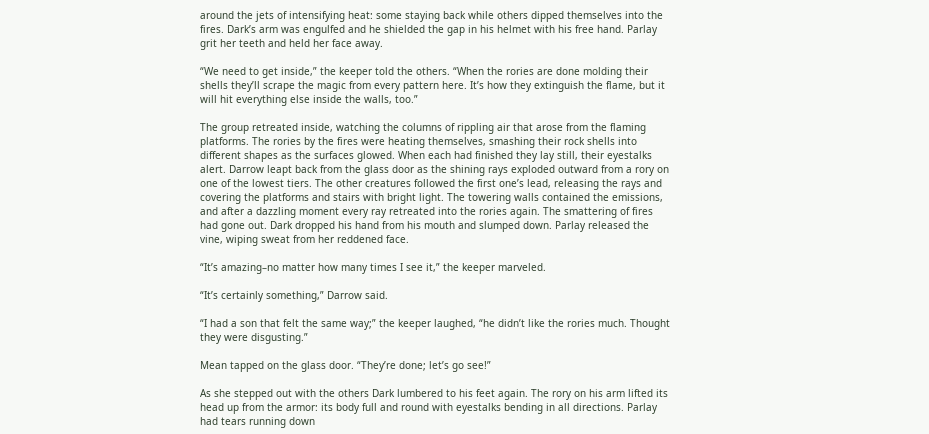around the jets of intensifying heat: some staying back while others dipped themselves into the fires. Dark’s arm was engulfed and he shielded the gap in his helmet with his free hand. Parlay grit her teeth and held her face away.

“We need to get inside,” the keeper told the others. “When the rories are done molding their shells they’ll scrape the magic from every pattern here. It’s how they extinguish the flame, but it will hit everything else inside the walls, too.”

The group retreated inside, watching the columns of rippling air that arose from the flaming platforms. The rories by the fires were heating themselves, smashing their rock shells into different shapes as the surfaces glowed. When each had finished they lay still, their eyestalks alert. Darrow leapt back from the glass door as the shining rays exploded outward from a rory on one of the lowest tiers. The other creatures followed the first one’s lead, releasing the rays and covering the platforms and stairs with bright light. The towering walls contained the emissions, and after a dazzling moment every ray retreated into the rories again. The smattering of fires had gone out. Dark dropped his hand from his mouth and slumped down. Parlay released the vine, wiping sweat from her reddened face.

“It’s amazing–no matter how many times I see it,” the keeper marveled.

“It’s certainly something,” Darrow said.

“I had a son that felt the same way;” the keeper laughed, “he didn’t like the rories much. Thought they were disgusting.”

Mean tapped on the glass door. “They’re done; let’s go see!”

As she stepped out with the others Dark lumbered to his feet again. The rory on his arm lifted its head up from the armor: its body full and round with eyestalks bending in all directions. Parlay had tears running down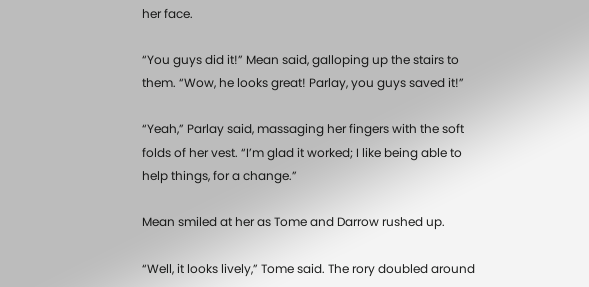her face.

“You guys did it!” Mean said, galloping up the stairs to them. “Wow, he looks great! Parlay, you guys saved it!”

“Yeah,” Parlay said, massaging her fingers with the soft folds of her vest. “I’m glad it worked; I like being able to help things, for a change.”

Mean smiled at her as Tome and Darrow rushed up.

“Well, it looks lively,” Tome said. The rory doubled around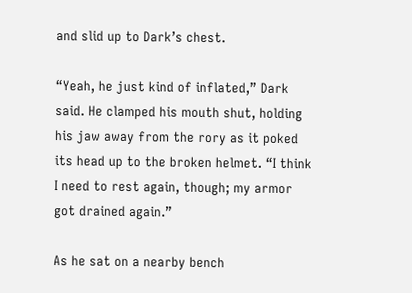and slid up to Dark’s chest.

“Yeah, he just kind of inflated,” Dark said. He clamped his mouth shut, holding his jaw away from the rory as it poked its head up to the broken helmet. “I think I need to rest again, though; my armor got drained again.”

As he sat on a nearby bench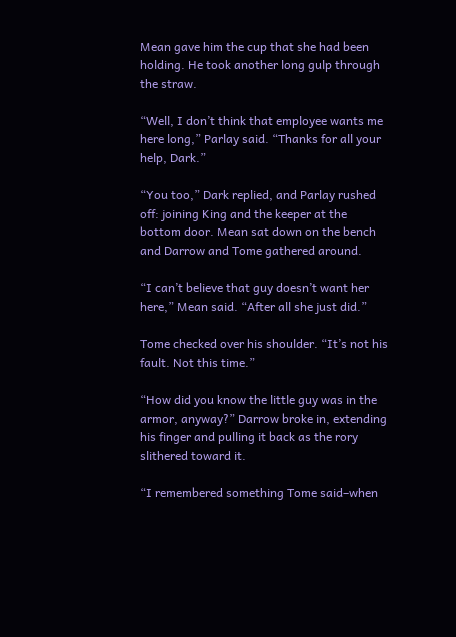Mean gave him the cup that she had been holding. He took another long gulp through the straw.

“Well, I don’t think that employee wants me here long,” Parlay said. “Thanks for all your help, Dark.”

“You too,” Dark replied, and Parlay rushed off: joining King and the keeper at the bottom door. Mean sat down on the bench and Darrow and Tome gathered around.

“I can’t believe that guy doesn’t want her here,” Mean said. “After all she just did.”

Tome checked over his shoulder. “It’s not his fault. Not this time.”

“How did you know the little guy was in the armor, anyway?” Darrow broke in, extending his finger and pulling it back as the rory slithered toward it.

“I remembered something Tome said–when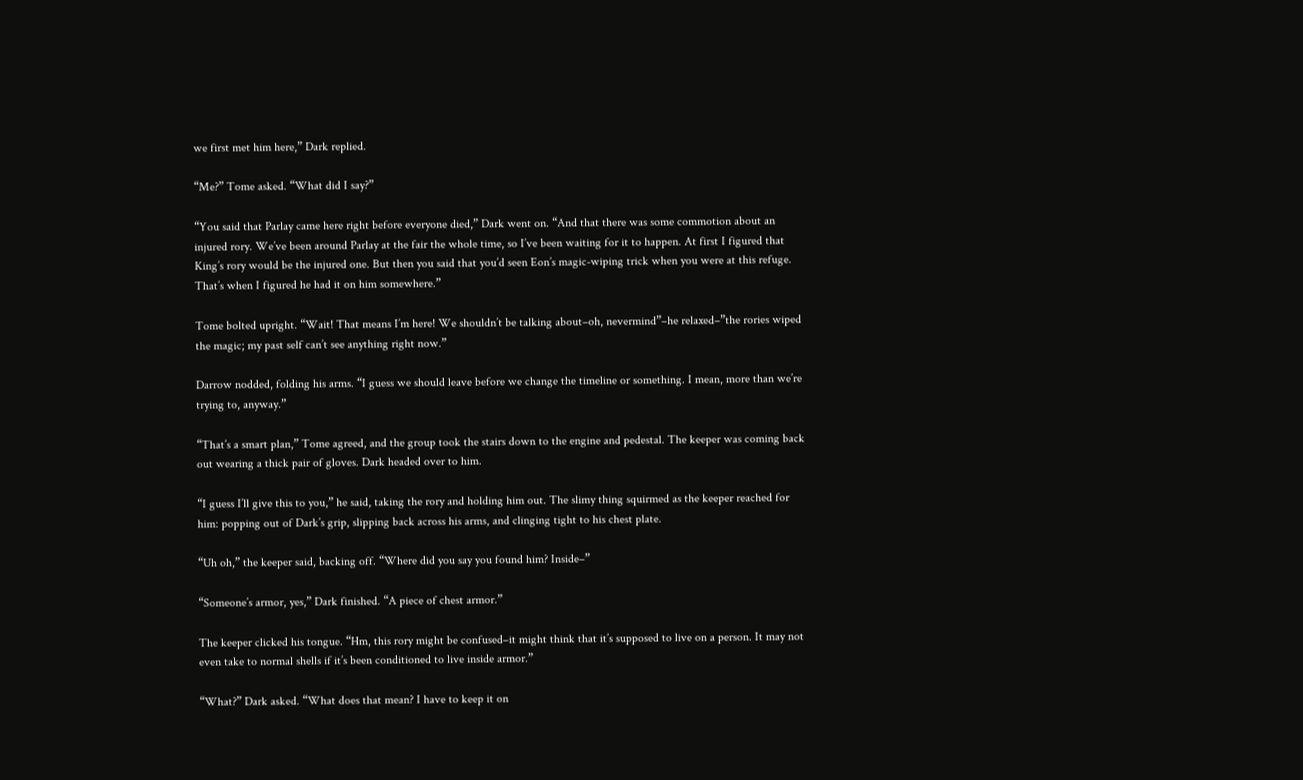we first met him here,” Dark replied.

“Me?” Tome asked. “What did I say?”

“You said that Parlay came here right before everyone died,” Dark went on. “And that there was some commotion about an injured rory. We’ve been around Parlay at the fair the whole time, so I’ve been waiting for it to happen. At first I figured that King’s rory would be the injured one. But then you said that you’d seen Eon’s magic-wiping trick when you were at this refuge. That’s when I figured he had it on him somewhere.”

Tome bolted upright. “Wait! That means I’m here! We shouldn’t be talking about–oh, nevermind”–he relaxed–”the rories wiped the magic; my past self can’t see anything right now.”

Darrow nodded, folding his arms. “I guess we should leave before we change the timeline or something. I mean, more than we’re trying to, anyway.”

“That’s a smart plan,” Tome agreed, and the group took the stairs down to the engine and pedestal. The keeper was coming back out wearing a thick pair of gloves. Dark headed over to him.

“I guess I’ll give this to you,” he said, taking the rory and holding him out. The slimy thing squirmed as the keeper reached for him: popping out of Dark’s grip, slipping back across his arms, and clinging tight to his chest plate.

“Uh oh,” the keeper said, backing off. “Where did you say you found him? Inside–”

“Someone’s armor, yes,” Dark finished. “A piece of chest armor.”

The keeper clicked his tongue. “Hm, this rory might be confused–it might think that it’s supposed to live on a person. It may not even take to normal shells if it’s been conditioned to live inside armor.”

“What?” Dark asked. “What does that mean? I have to keep it on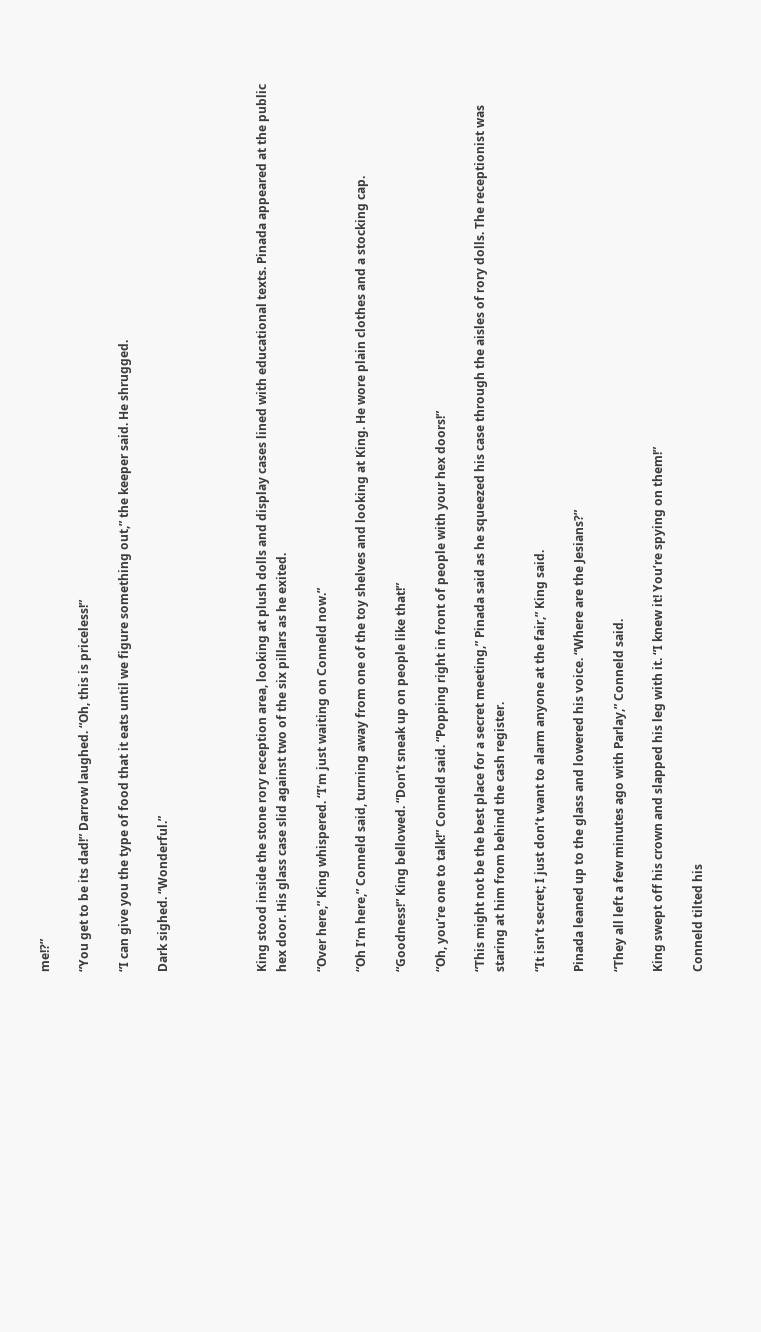me!?”

“You get to be its dad!” Darrow laughed. “Oh, this is priceless!”

“I can give you the type of food that it eats until we figure something out,” the keeper said. He shrugged.

Dark sighed. “Wonderful.”




King stood inside the stone rory reception area, looking at plush dolls and display cases lined with educational texts. Pinada appeared at the public hex door. His glass case slid against two of the six pillars as he exited.

“Over here,” King whispered. “I’m just waiting on Conneld now.”

“Oh I’m here,” Conneld said, turning away from one of the toy shelves and looking at King. He wore plain clothes and a stocking cap.

“Goodness!” King bellowed. “Don’t sneak up on people like that!”

“Oh, you’re one to talk!” Conneld said. “Popping right in front of people with your hex doors!”

“This might not be the best place for a secret meeting,” Pinada said as he squeezed his case through the aisles of rory dolls. The receptionist was staring at him from behind the cash register.

“It isn’t secret; I just don’t want to alarm anyone at the fair,” King said.

Pinada leaned up to the glass and lowered his voice. “Where are the Jesians?”

“They all left a few minutes ago with Parlay,” Conneld said.

King swept off his crown and slapped his leg with it. “I knew it! You’re spying on them!”

Conneld tilted his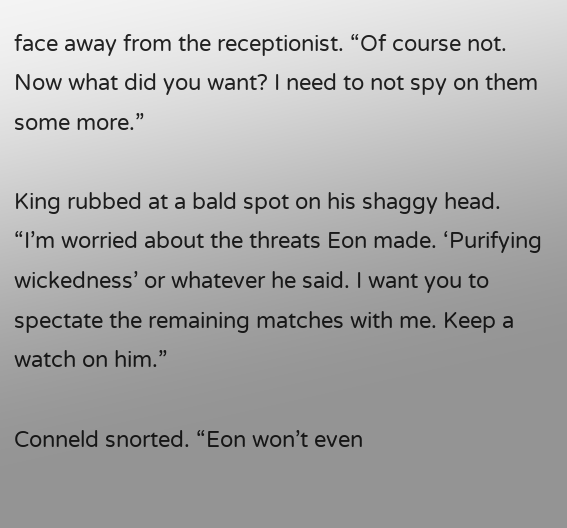face away from the receptionist. “Of course not. Now what did you want? I need to not spy on them some more.”

King rubbed at a bald spot on his shaggy head. “I’m worried about the threats Eon made. ‘Purifying wickedness’ or whatever he said. I want you to spectate the remaining matches with me. Keep a watch on him.”

Conneld snorted. “Eon won’t even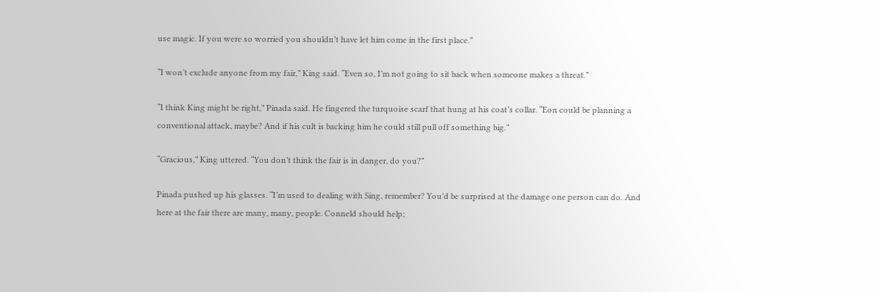use magic. If you were so worried you shouldn’t have let him come in the first place.”

“I won’t exclude anyone from my fair,” King said. “Even so, I’m not going to sit back when someone makes a threat.”

“I think King might be right,” Pinada said. He fingered the turquoise scarf that hung at his coat’s collar. “Eon could be planning a conventional attack, maybe? And if his cult is backing him he could still pull off something big.”

“Gracious,” King uttered. “You don’t think the fair is in danger, do you?”

Pinada pushed up his glasses. “I’m used to dealing with Sing, remember? You’d be surprised at the damage one person can do. And here at the fair there are many, many, people. Conneld should help;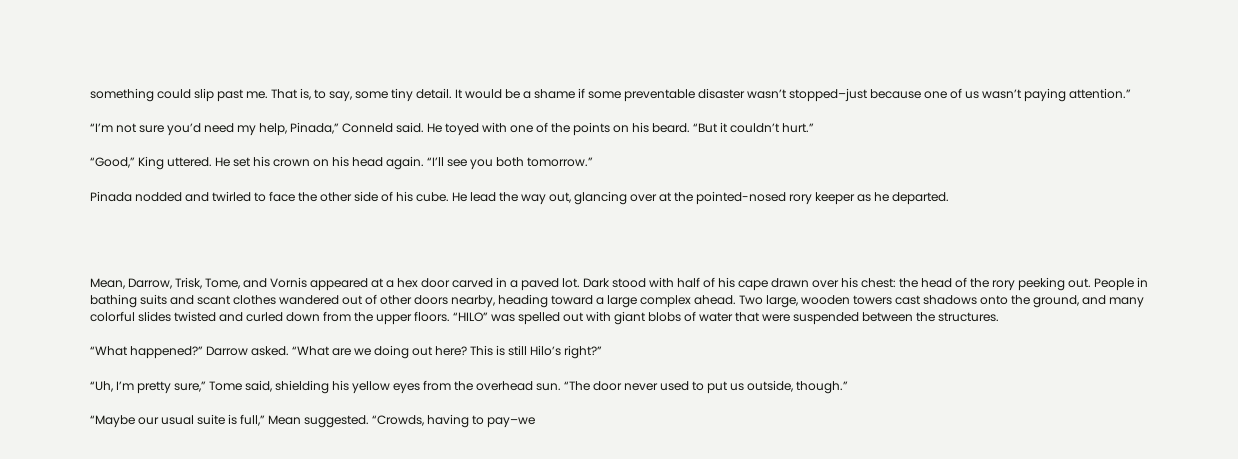something could slip past me. That is, to say, some tiny detail. It would be a shame if some preventable disaster wasn’t stopped–just because one of us wasn’t paying attention.”

“I’m not sure you’d need my help, Pinada,” Conneld said. He toyed with one of the points on his beard. “But it couldn’t hurt.”

“Good,” King uttered. He set his crown on his head again. “I’ll see you both tomorrow.”

Pinada nodded and twirled to face the other side of his cube. He lead the way out, glancing over at the pointed-nosed rory keeper as he departed.




Mean, Darrow, Trisk, Tome, and Vornis appeared at a hex door carved in a paved lot. Dark stood with half of his cape drawn over his chest: the head of the rory peeking out. People in bathing suits and scant clothes wandered out of other doors nearby, heading toward a large complex ahead. Two large, wooden towers cast shadows onto the ground, and many colorful slides twisted and curled down from the upper floors. “HILO” was spelled out with giant blobs of water that were suspended between the structures.

“What happened?” Darrow asked. “What are we doing out here? This is still Hilo’s right?”

“Uh, I’m pretty sure,” Tome said, shielding his yellow eyes from the overhead sun. “The door never used to put us outside, though.”

“Maybe our usual suite is full,” Mean suggested. “Crowds, having to pay–we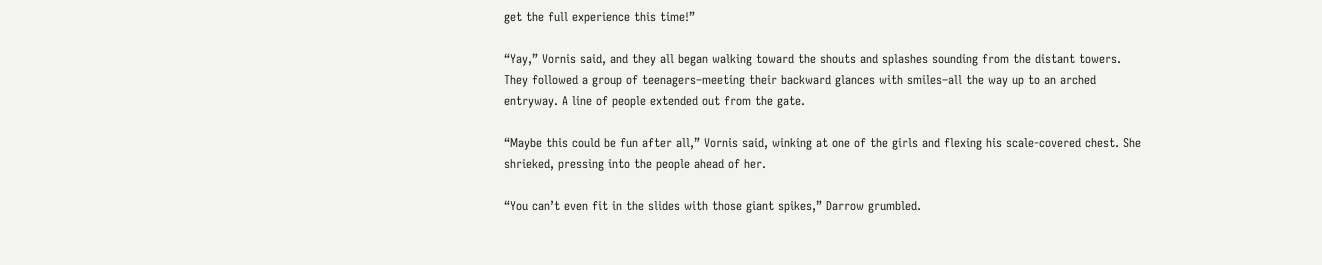get the full experience this time!”

“Yay,” Vornis said, and they all began walking toward the shouts and splashes sounding from the distant towers. They followed a group of teenagers–meeting their backward glances with smiles–all the way up to an arched entryway. A line of people extended out from the gate.

“Maybe this could be fun after all,” Vornis said, winking at one of the girls and flexing his scale-covered chest. She shrieked, pressing into the people ahead of her.

“You can’t even fit in the slides with those giant spikes,” Darrow grumbled.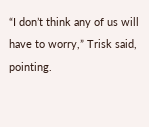“I don’t think any of us will have to worry,” Trisk said, pointing.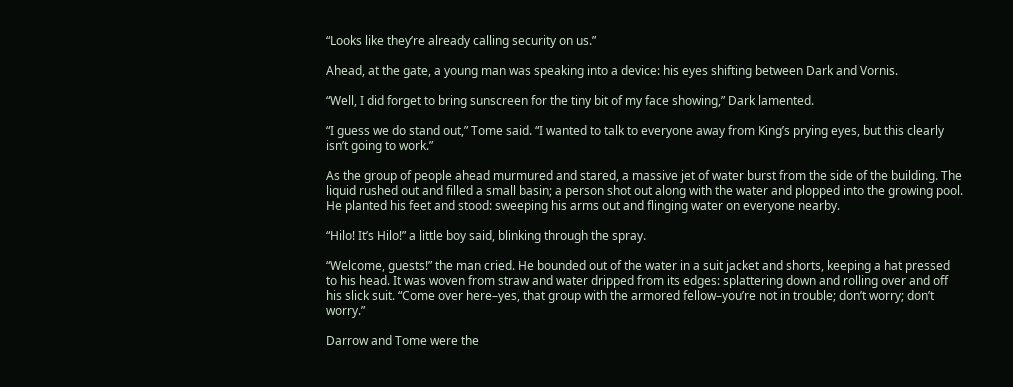“Looks like they’re already calling security on us.”

Ahead, at the gate, a young man was speaking into a device: his eyes shifting between Dark and Vornis.

“Well, I did forget to bring sunscreen for the tiny bit of my face showing,” Dark lamented.

“I guess we do stand out,” Tome said. “I wanted to talk to everyone away from King’s prying eyes, but this clearly isn’t going to work.”

As the group of people ahead murmured and stared, a massive jet of water burst from the side of the building. The liquid rushed out and filled a small basin; a person shot out along with the water and plopped into the growing pool. He planted his feet and stood: sweeping his arms out and flinging water on everyone nearby.

“Hilo! It’s Hilo!” a little boy said, blinking through the spray.

“Welcome, guests!” the man cried. He bounded out of the water in a suit jacket and shorts, keeping a hat pressed to his head. It was woven from straw and water dripped from its edges: splattering down and rolling over and off his slick suit. “Come over here–yes, that group with the armored fellow–you’re not in trouble; don’t worry; don’t worry.”

Darrow and Tome were the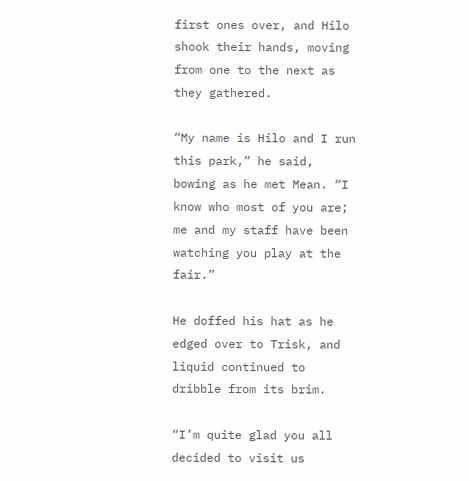first ones over, and Hilo shook their hands, moving from one to the next as they gathered.

“My name is Hilo and I run this park,” he said, bowing as he met Mean. “I know who most of you are; me and my staff have been watching you play at the fair.”

He doffed his hat as he edged over to Trisk, and liquid continued to dribble from its brim.

“I’m quite glad you all decided to visit us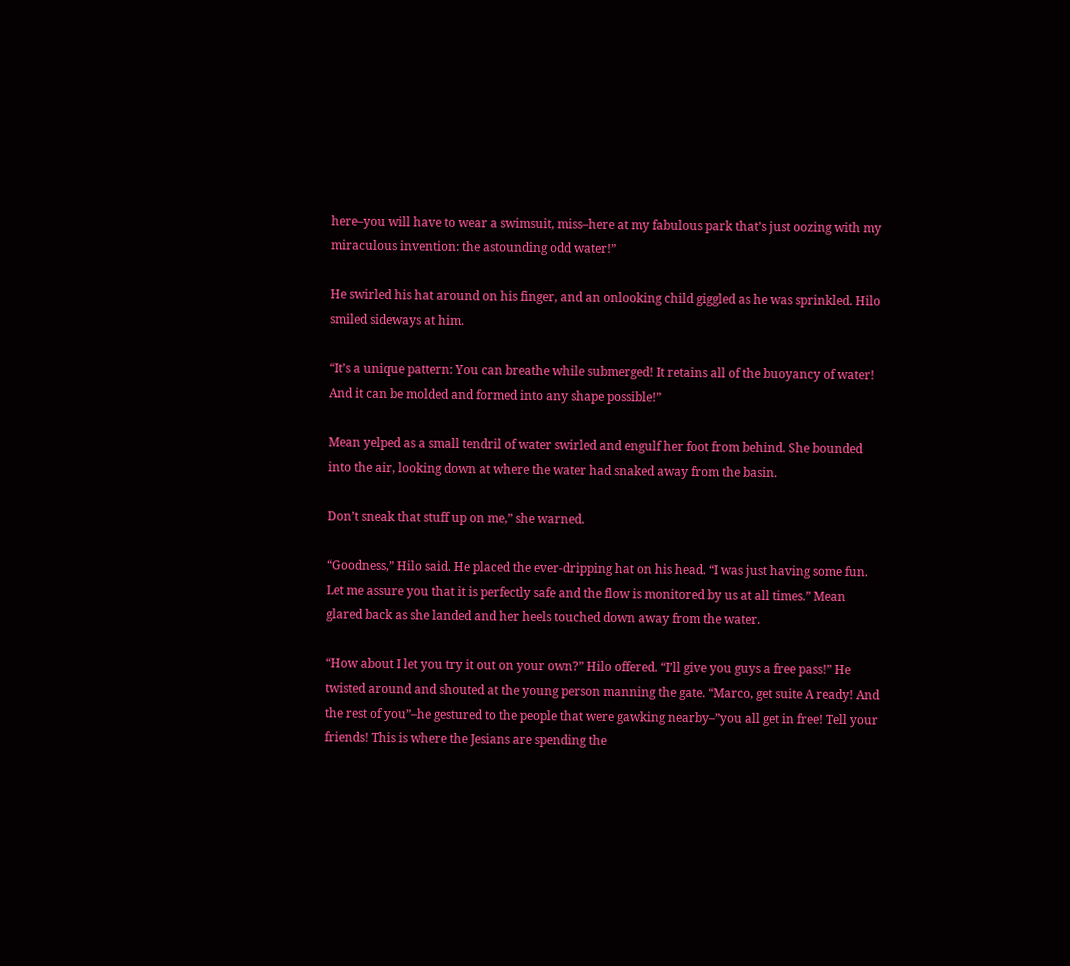here–you will have to wear a swimsuit, miss–here at my fabulous park that’s just oozing with my miraculous invention: the astounding odd water!”

He swirled his hat around on his finger, and an onlooking child giggled as he was sprinkled. Hilo smiled sideways at him.

“It’s a unique pattern: You can breathe while submerged! It retains all of the buoyancy of water! And it can be molded and formed into any shape possible!”

Mean yelped as a small tendril of water swirled and engulf her foot from behind. She bounded into the air, looking down at where the water had snaked away from the basin.

Don’t sneak that stuff up on me,” she warned.

“Goodness,” Hilo said. He placed the ever-dripping hat on his head. “I was just having some fun. Let me assure you that it is perfectly safe and the flow is monitored by us at all times.” Mean glared back as she landed and her heels touched down away from the water.

“How about I let you try it out on your own?” Hilo offered. “I’ll give you guys a free pass!” He twisted around and shouted at the young person manning the gate. “Marco, get suite A ready! And the rest of you”–he gestured to the people that were gawking nearby–”you all get in free! Tell your friends! This is where the Jesians are spending the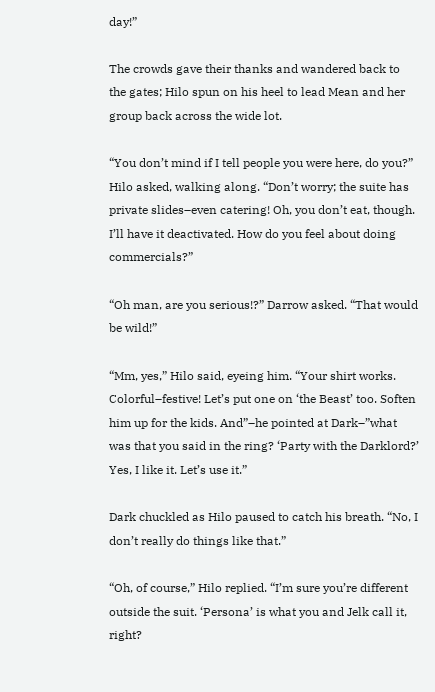day!”

The crowds gave their thanks and wandered back to the gates; Hilo spun on his heel to lead Mean and her group back across the wide lot.

“You don’t mind if I tell people you were here, do you?” Hilo asked, walking along. “Don’t worry; the suite has private slides–even catering! Oh, you don’t eat, though. I’ll have it deactivated. How do you feel about doing commercials?”

“Oh man, are you serious!?” Darrow asked. “That would be wild!”

“Mm, yes,” Hilo said, eyeing him. “Your shirt works. Colorful–festive! Let’s put one on ‘the Beast’ too. Soften him up for the kids. And”–he pointed at Dark–”what was that you said in the ring? ‘Party with the Darklord?’ Yes, I like it. Let’s use it.”

Dark chuckled as Hilo paused to catch his breath. “No, I don’t really do things like that.”

“Oh, of course,” Hilo replied. “I’m sure you’re different outside the suit. ‘Persona’ is what you and Jelk call it, right?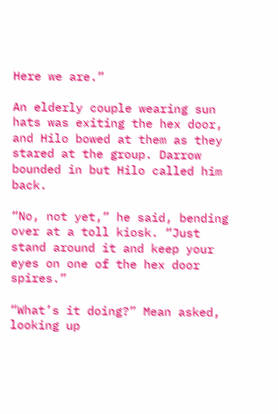Here we are.”

An elderly couple wearing sun hats was exiting the hex door, and Hilo bowed at them as they stared at the group. Darrow bounded in but Hilo called him back.

“No, not yet,” he said, bending over at a toll kiosk. “Just stand around it and keep your eyes on one of the hex door spires.”

“What’s it doing?” Mean asked, looking up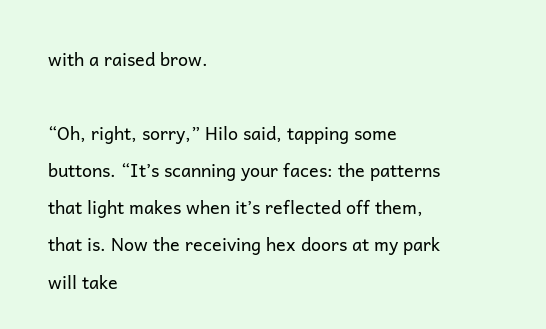with a raised brow.

“Oh, right, sorry,” Hilo said, tapping some buttons. “It’s scanning your faces: the patterns that light makes when it’s reflected off them, that is. Now the receiving hex doors at my park will take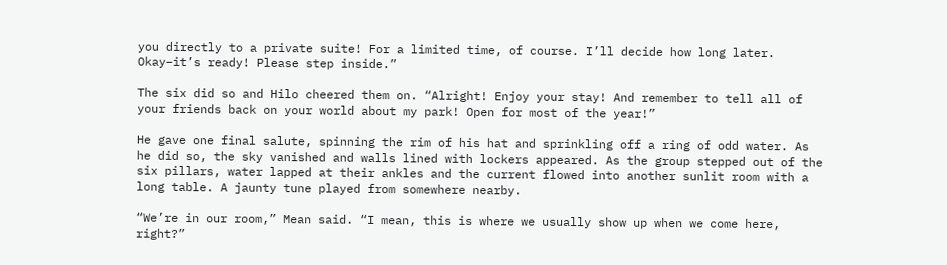you directly to a private suite! For a limited time, of course. I’ll decide how long later. Okay–it’s ready! Please step inside.”

The six did so and Hilo cheered them on. “Alright! Enjoy your stay! And remember to tell all of your friends back on your world about my park! Open for most of the year!”

He gave one final salute, spinning the rim of his hat and sprinkling off a ring of odd water. As he did so, the sky vanished and walls lined with lockers appeared. As the group stepped out of the six pillars, water lapped at their ankles and the current flowed into another sunlit room with a long table. A jaunty tune played from somewhere nearby.

“We’re in our room,” Mean said. “I mean, this is where we usually show up when we come here, right?”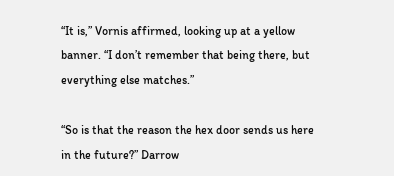“It is,” Vornis affirmed, looking up at a yellow banner. “I don’t remember that being there, but everything else matches.”

“So is that the reason the hex door sends us here in the future?” Darrow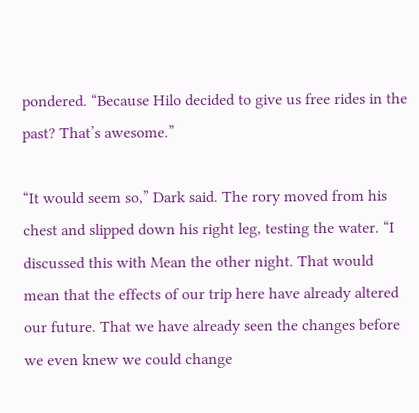pondered. “Because Hilo decided to give us free rides in the past? That’s awesome.”

“It would seem so,” Dark said. The rory moved from his chest and slipped down his right leg, testing the water. “I discussed this with Mean the other night. That would mean that the effects of our trip here have already altered our future. That we have already seen the changes before we even knew we could change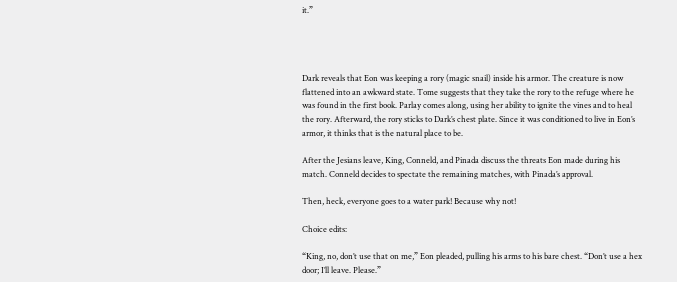it.”




Dark reveals that Eon was keeping a rory (magic snail) inside his armor. The creature is now flattened into an awkward state. Tome suggests that they take the rory to the refuge where he was found in the first book. Parlay comes along, using her ability to ignite the vines and to heal the rory. Afterward, the rory sticks to Dark’s chest plate. Since it was conditioned to live in Eon’s armor, it thinks that is the natural place to be.

After the Jesians leave, King, Conneld, and Pinada discuss the threats Eon made during his match. Conneld decides to spectate the remaining matches, with Pinada’s approval.

Then, heck, everyone goes to a water park! Because why not!

Choice edits:

“King, no, don’t use that on me,” Eon pleaded, pulling his arms to his bare chest. “Don’t use a hex door; I’ll leave. Please.”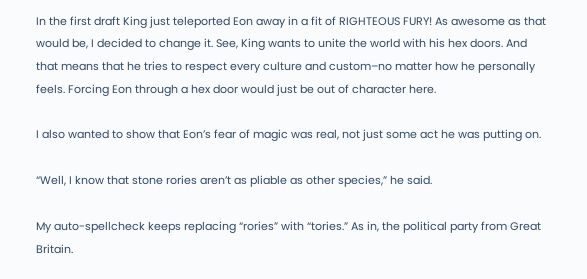In the first draft King just teleported Eon away in a fit of RIGHTEOUS FURY! As awesome as that would be, I decided to change it. See, King wants to unite the world with his hex doors. And that means that he tries to respect every culture and custom–no matter how he personally feels. Forcing Eon through a hex door would just be out of character here.

I also wanted to show that Eon’s fear of magic was real, not just some act he was putting on.

“Well, I know that stone rories aren’t as pliable as other species,” he said.

My auto-spellcheck keeps replacing “rories” with “tories.” As in, the political party from Great Britain.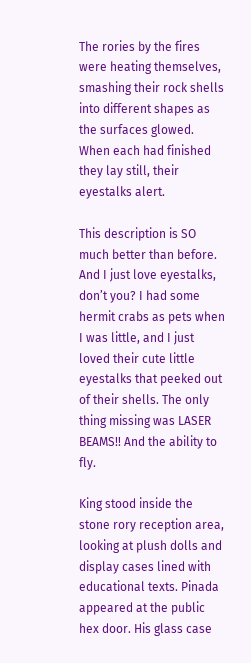The rories by the fires were heating themselves, smashing their rock shells into different shapes as the surfaces glowed. When each had finished they lay still, their eyestalks alert.

This description is SO much better than before. And I just love eyestalks, don’t you? I had some hermit crabs as pets when I was little, and I just loved their cute little eyestalks that peeked out of their shells. The only thing missing was LASER BEAMS!! And the ability to fly.

King stood inside the stone rory reception area, looking at plush dolls and display cases lined with educational texts. Pinada appeared at the public hex door. His glass case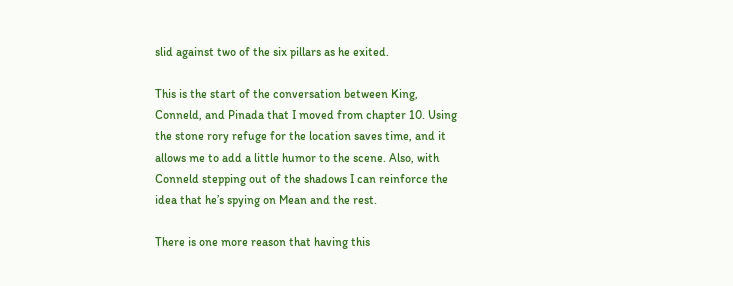slid against two of the six pillars as he exited.

This is the start of the conversation between King, Conneld, and Pinada that I moved from chapter 10. Using the stone rory refuge for the location saves time, and it allows me to add a little humor to the scene. Also, with Conneld stepping out of the shadows I can reinforce the idea that he’s spying on Mean and the rest.

There is one more reason that having this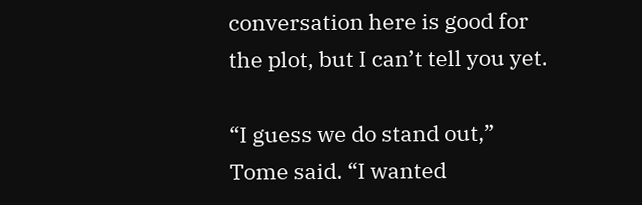conversation here is good for the plot, but I can’t tell you yet.

“I guess we do stand out,” Tome said. “I wanted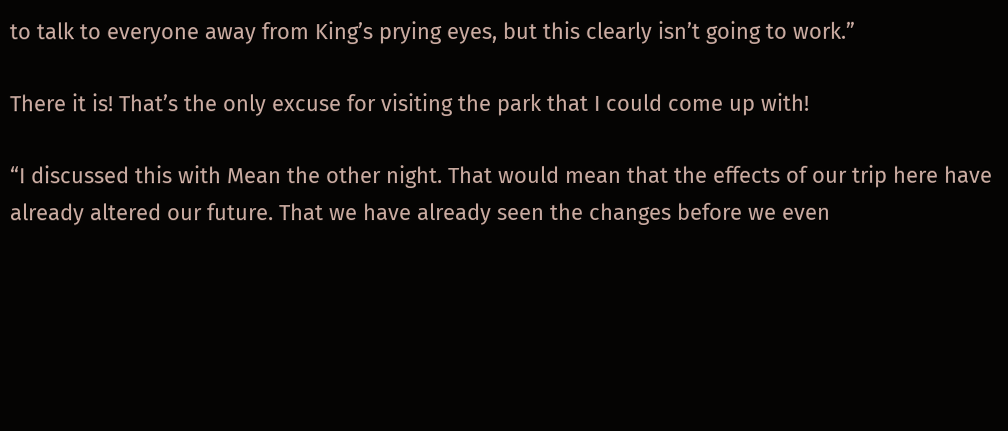to talk to everyone away from King’s prying eyes, but this clearly isn’t going to work.”

There it is! That’s the only excuse for visiting the park that I could come up with!

“I discussed this with Mean the other night. That would mean that the effects of our trip here have already altered our future. That we have already seen the changes before we even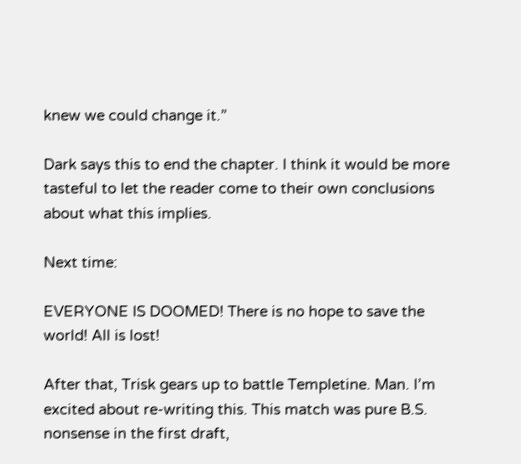knew we could change it.”

Dark says this to end the chapter. I think it would be more tasteful to let the reader come to their own conclusions about what this implies.

Next time:

EVERYONE IS DOOMED! There is no hope to save the world! All is lost!

After that, Trisk gears up to battle Templetine. Man. I’m excited about re-writing this. This match was pure B.S. nonsense in the first draft,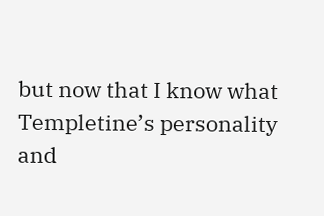but now that I know what Templetine’s personality and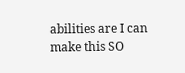abilities are I can make this SO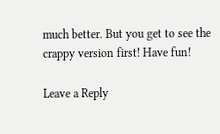much better. But you get to see the crappy version first! Have fun!

Leave a Reply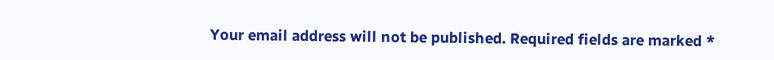Your email address will not be published. Required fields are marked *